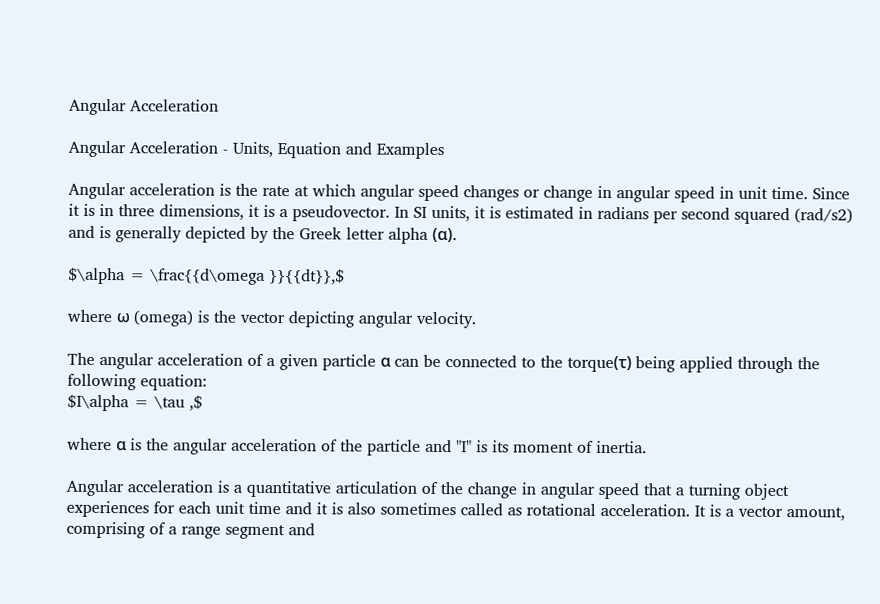Angular Acceleration

Angular Acceleration - Units, Equation and Examples

Angular acceleration is the rate at which angular speed changes or change in angular speed in unit time. Since it is in three dimensions, it is a pseudovector. In SI units, it is estimated in radians per second squared (rad/s2) and is generally depicted by the Greek letter alpha (α).

$\alpha = \frac{{d\omega }}{{dt}},$

where ω (omega) is the vector depicting angular velocity.

The angular acceleration of a given particle α can be connected to the torque(τ) being applied through the following equation:
$I\alpha = \tau ,$

where α is the angular acceleration of the particle and "I" is its moment of inertia.

Angular acceleration is a quantitative articulation of the change in angular speed that a turning object experiences for each unit time and it is also sometimes called as rotational acceleration. It is a vector amount, comprising of a range segment and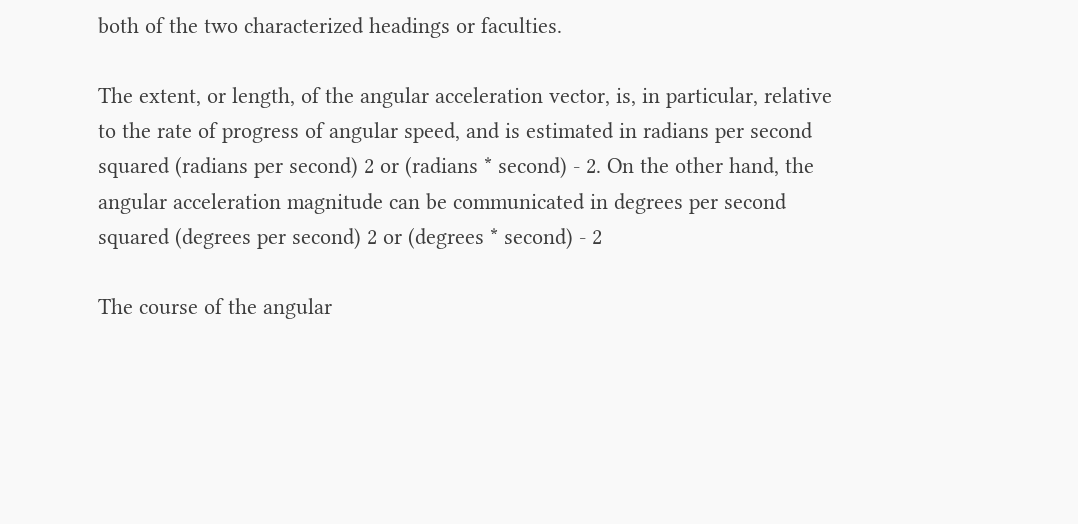both of the two characterized headings or faculties.

The extent, or length, of the angular acceleration vector, is, in particular, relative to the rate of progress of angular speed, and is estimated in radians per second squared (radians per second) 2 or (radians * second) - 2. On the other hand, the angular acceleration magnitude can be communicated in degrees per second squared (degrees per second) 2 or (degrees * second) - 2

The course of the angular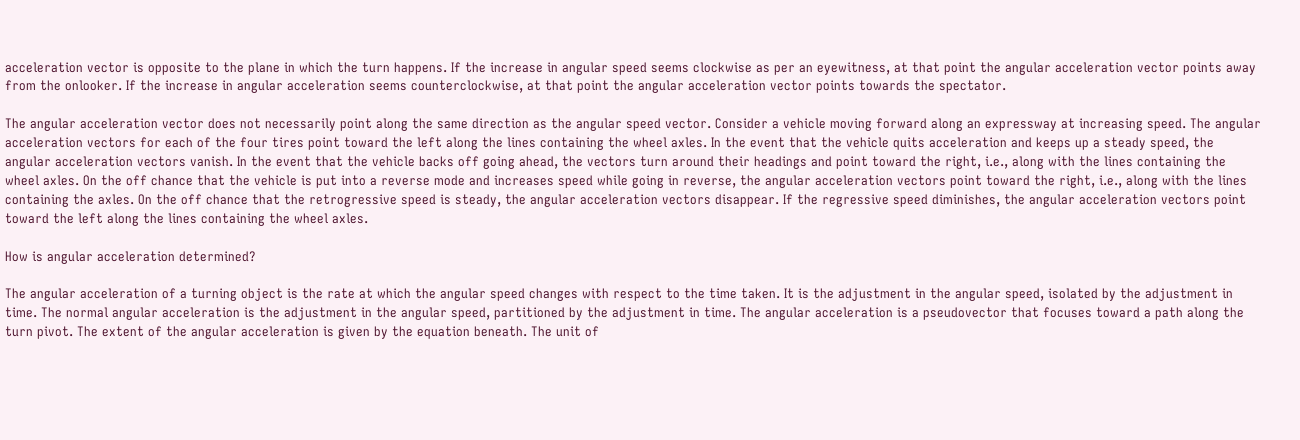acceleration vector is opposite to the plane in which the turn happens. If the increase in angular speed seems clockwise as per an eyewitness, at that point the angular acceleration vector points away from the onlooker. If the increase in angular acceleration seems counterclockwise, at that point the angular acceleration vector points towards the spectator.

The angular acceleration vector does not necessarily point along the same direction as the angular speed vector. Consider a vehicle moving forward along an expressway at increasing speed. The angular acceleration vectors for each of the four tires point toward the left along the lines containing the wheel axles. In the event that the vehicle quits acceleration and keeps up a steady speed, the angular acceleration vectors vanish. In the event that the vehicle backs off going ahead, the vectors turn around their headings and point toward the right, i.e., along with the lines containing the wheel axles. On the off chance that the vehicle is put into a reverse mode and increases speed while going in reverse, the angular acceleration vectors point toward the right, i.e., along with the lines containing the axles. On the off chance that the retrogressive speed is steady, the angular acceleration vectors disappear. If the regressive speed diminishes, the angular acceleration vectors point toward the left along the lines containing the wheel axles.

How is angular acceleration determined?

The angular acceleration of a turning object is the rate at which the angular speed changes with respect to the time taken. It is the adjustment in the angular speed, isolated by the adjustment in time. The normal angular acceleration is the adjustment in the angular speed, partitioned by the adjustment in time. The angular acceleration is a pseudovector that focuses toward a path along the turn pivot. The extent of the angular acceleration is given by the equation beneath. The unit of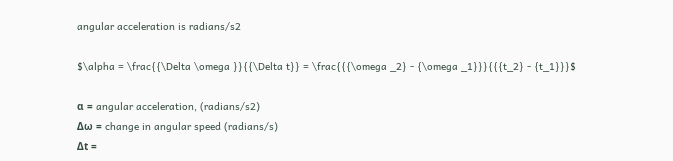angular acceleration is radians/s2

$\alpha = \frac{{\Delta \omega }}{{\Delta t}} = \frac{{{\omega _2} - {\omega _1}}}{{{t_2} - {t_1}}}$

α = angular acceleration, (radians/s2)
Δω = change in angular speed (radians/s)
Δt =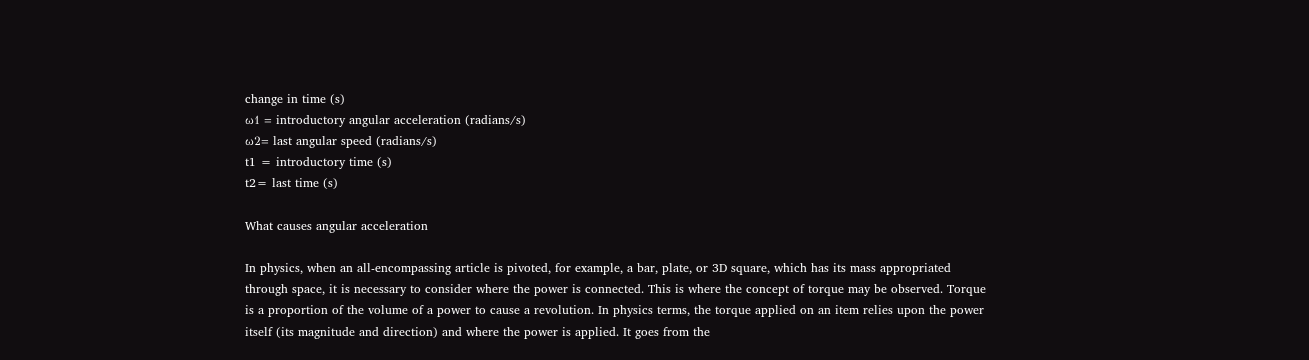change in time (s)
ω1 = introductory angular acceleration (radians/s)
ω2= last angular speed (radians/s)
t1 = introductory time (s)
t2= last time (s)

What causes angular acceleration

In physics, when an all-encompassing article is pivoted, for example, a bar, plate, or 3D square, which has its mass appropriated through space, it is necessary to consider where the power is connected. This is where the concept of torque may be observed. Torque is a proportion of the volume of a power to cause a revolution. In physics terms, the torque applied on an item relies upon the power itself (its magnitude and direction) and where the power is applied. It goes from the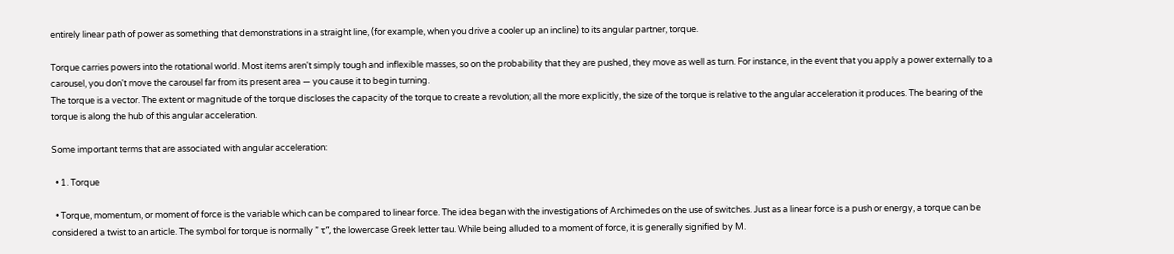entirely linear path of power as something that demonstrations in a straight line, (for example, when you drive a cooler up an incline) to its angular partner, torque.

Torque carries powers into the rotational world. Most items aren't simply tough and inflexible masses, so on the probability that they are pushed, they move as well as turn. For instance, in the event that you apply a power externally to a carousel, you don't move the carousel far from its present area — you cause it to begin turning.
The torque is a vector. The extent or magnitude of the torque discloses the capacity of the torque to create a revolution; all the more explicitly, the size of the torque is relative to the angular acceleration it produces. The bearing of the torque is along the hub of this angular acceleration.

Some important terms that are associated with angular acceleration:

  • 1. Torque

  • Torque, momentum, or moment of force is the variable which can be compared to linear force. The idea began with the investigations of Archimedes on the use of switches. Just as a linear force is a push or energy, a torque can be considered a twist to an article. The symbol for torque is normally ” τ”, the lowercase Greek letter tau. While being alluded to a moment of force, it is generally signified by M.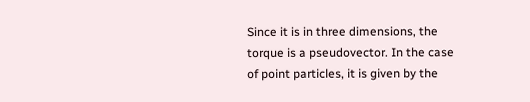Since it is in three dimensions, the torque is a pseudovector. In the case of point particles, it is given by the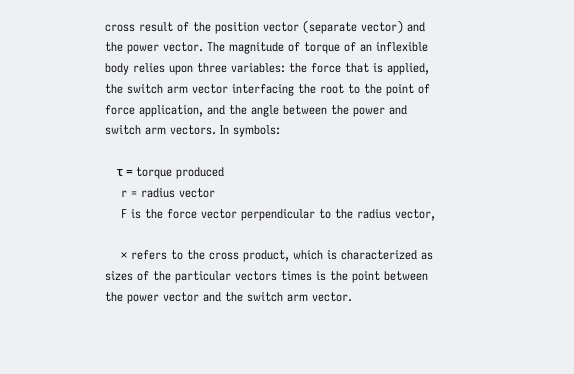cross result of the position vector (separate vector) and the power vector. The magnitude of torque of an inflexible body relies upon three variables: the force that is applied, the switch arm vector interfacing the root to the point of force application, and the angle between the power and switch arm vectors. In symbols:

    τ = torque produced
    r = radius vector
    F is the force vector perpendicular to the radius vector,

    × refers to the cross product, which is characterized as sizes of the particular vectors times is the point between the power vector and the switch arm vector.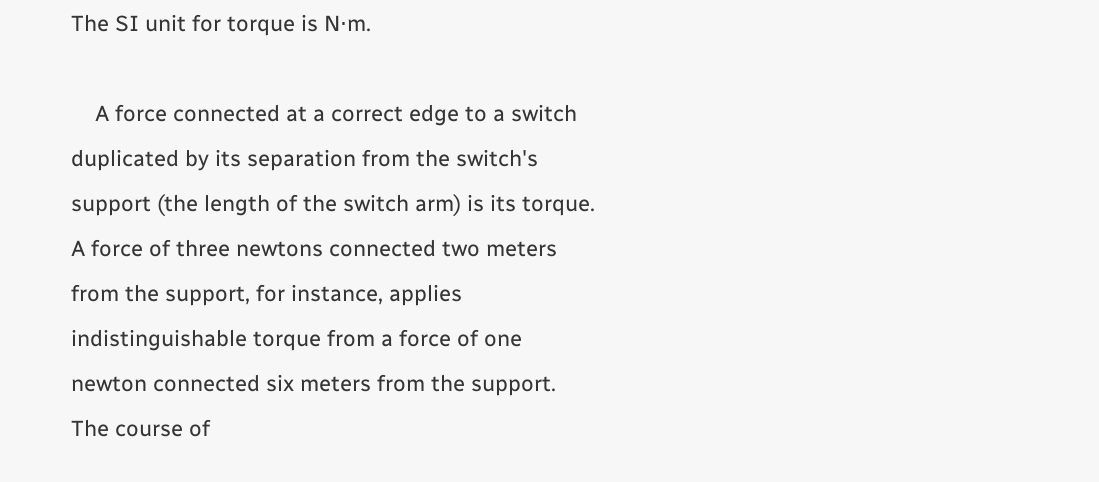The SI unit for torque is N⋅m.

    A force connected at a correct edge to a switch duplicated by its separation from the switch's support (the length of the switch arm) is its torque. A force of three newtons connected two meters from the support, for instance, applies indistinguishable torque from a force of one newton connected six meters from the support. The course of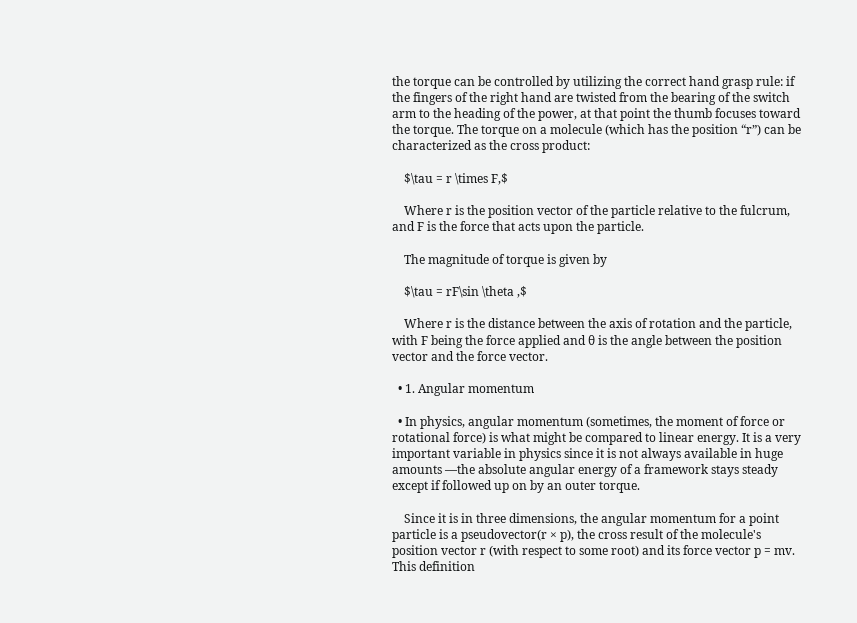the torque can be controlled by utilizing the correct hand grasp rule: if the fingers of the right hand are twisted from the bearing of the switch arm to the heading of the power, at that point the thumb focuses toward the torque. The torque on a molecule (which has the position “r”) can be characterized as the cross product:

    $\tau = r \times F,$

    Where r is the position vector of the particle relative to the fulcrum, and F is the force that acts upon the particle.

    The magnitude of torque is given by

    $\tau = rF\sin \theta ,$

    Where r is the distance between the axis of rotation and the particle, with F being the force applied and θ is the angle between the position vector and the force vector.

  • 1. Angular momentum

  • In physics, angular momentum (sometimes, the moment of force or rotational force) is what might be compared to linear energy. It is a very important variable in physics since it is not always available in huge amounts —the absolute angular energy of a framework stays steady except if followed up on by an outer torque.

    Since it is in three dimensions, the angular momentum for a point particle is a pseudovector(r × p), the cross result of the molecule's position vector r (with respect to some root) and its force vector p = mv. This definition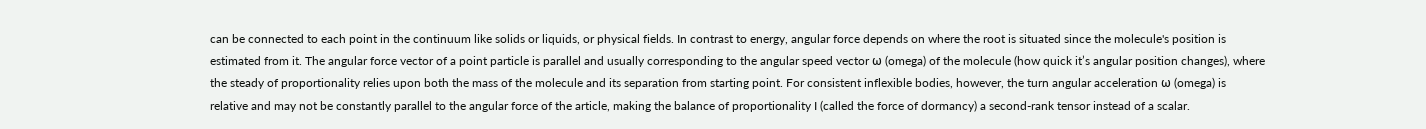can be connected to each point in the continuum like solids or liquids, or physical fields. In contrast to energy, angular force depends on where the root is situated since the molecule's position is estimated from it. The angular force vector of a point particle is parallel and usually corresponding to the angular speed vector ω (omega) of the molecule (how quick it’s angular position changes), where the steady of proportionality relies upon both the mass of the molecule and its separation from starting point. For consistent inflexible bodies, however, the turn angular acceleration ω (omega) is relative and may not be constantly parallel to the angular force of the article, making the balance of proportionality I (called the force of dormancy) a second-rank tensor instead of a scalar.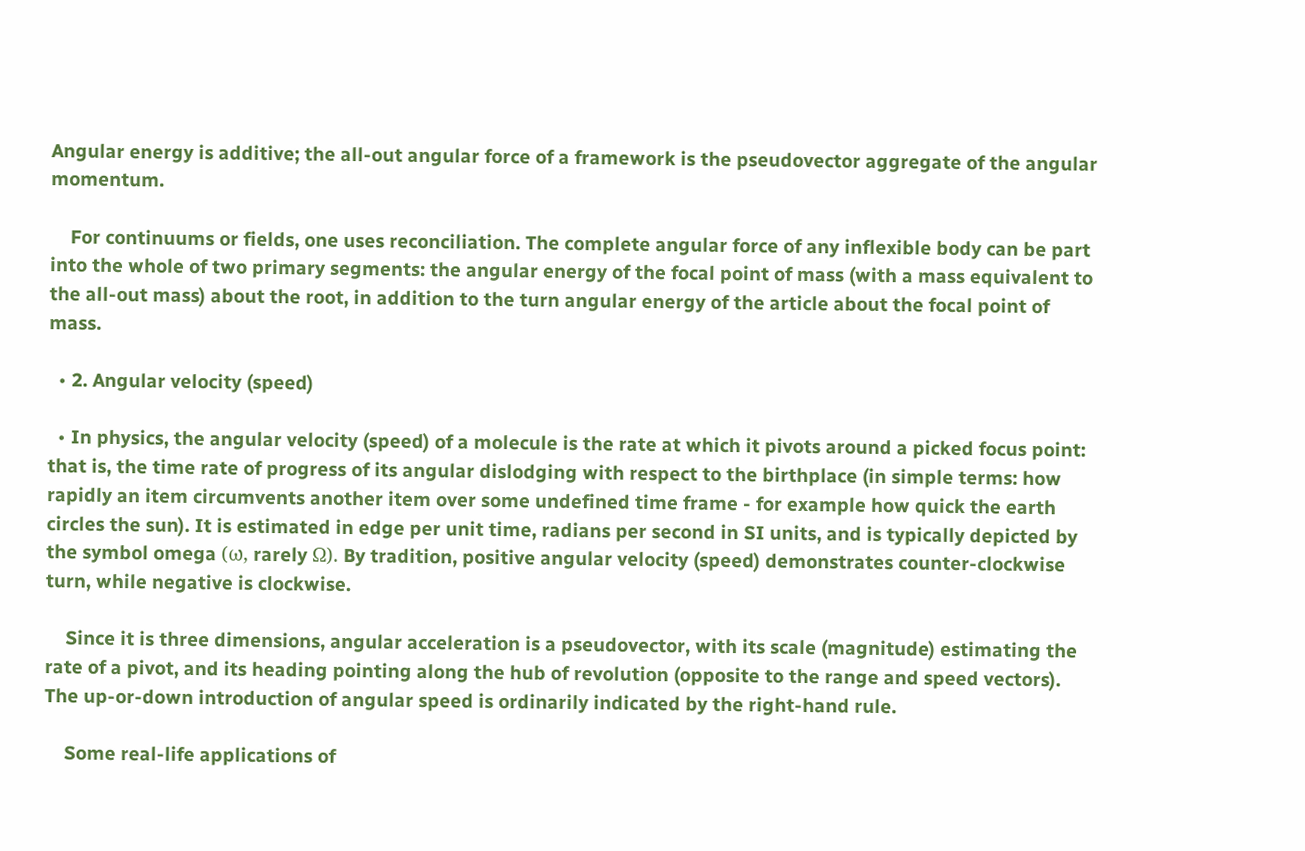Angular energy is additive; the all-out angular force of a framework is the pseudovector aggregate of the angular momentum.

    For continuums or fields, one uses reconciliation. The complete angular force of any inflexible body can be part into the whole of two primary segments: the angular energy of the focal point of mass (with a mass equivalent to the all-out mass) about the root, in addition to the turn angular energy of the article about the focal point of mass.

  • 2. Angular velocity (speed)

  • In physics, the angular velocity (speed) of a molecule is the rate at which it pivots around a picked focus point: that is, the time rate of progress of its angular dislodging with respect to the birthplace (in simple terms: how rapidly an item circumvents another item over some undefined time frame - for example how quick the earth circles the sun). It is estimated in edge per unit time, radians per second in SI units, and is typically depicted by the symbol omega (ω, rarely Ω). By tradition, positive angular velocity (speed) demonstrates counter-clockwise turn, while negative is clockwise.

    Since it is three dimensions, angular acceleration is a pseudovector, with its scale (magnitude) estimating the rate of a pivot, and its heading pointing along the hub of revolution (opposite to the range and speed vectors). The up-or-down introduction of angular speed is ordinarily indicated by the right-hand rule.

    Some real-life applications of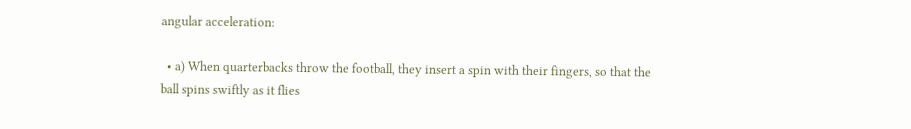angular acceleration:

  • a) When quarterbacks throw the football, they insert a spin with their fingers, so that the ball spins swiftly as it flies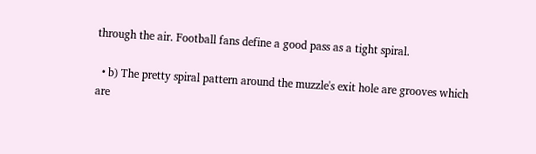through the air. Football fans define a good pass as a tight spiral.

  • b) The pretty spiral pattern around the muzzle's exit hole are grooves which are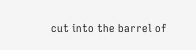cut into the barrel of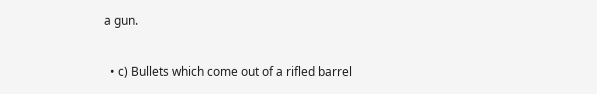a gun.

  • c) Bullets which come out of a rifled barrel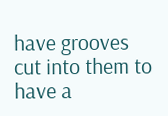have grooves cut into them to have a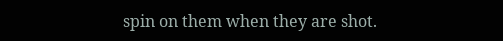spin on them when they are shot.